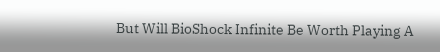But Will BioShock Infinite Be Worth Playing A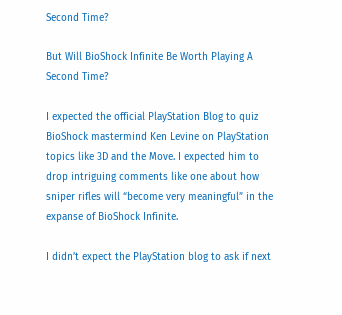Second Time?

But Will BioShock Infinite Be Worth Playing A Second Time?

I expected the official PlayStation Blog to quiz BioShock mastermind Ken Levine on PlayStation topics like 3D and the Move. I expected him to drop intriguing comments like one about how sniper rifles will “become very meaningful” in the expanse of BioShock Infinite.

I didn’t expect the PlayStation blog to ask if next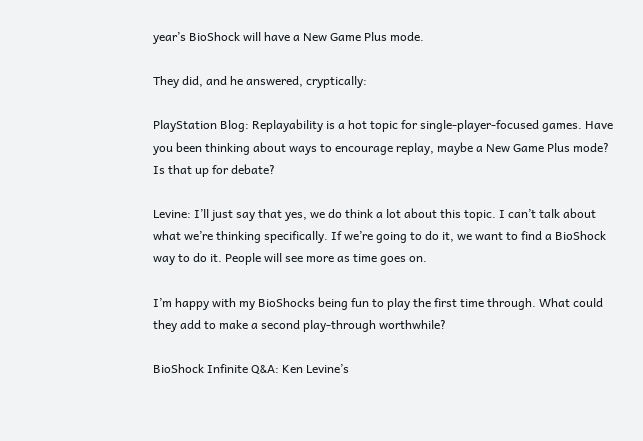year’s BioShock will have a New Game Plus mode.

They did, and he answered, cryptically:

PlayStation Blog: Replayability is a hot topic for single-player-focused games. Have you been thinking about ways to encourage replay, maybe a New Game Plus mode? Is that up for debate?

Levine: I’ll just say that yes, we do think a lot about this topic. I can’t talk about what we’re thinking specifically. If we’re going to do it, we want to find a BioShock way to do it. People will see more as time goes on.

I’m happy with my BioShocks being fun to play the first time through. What could they add to make a second play-through worthwhile?

BioShock Infinite Q&A: Ken Levine’s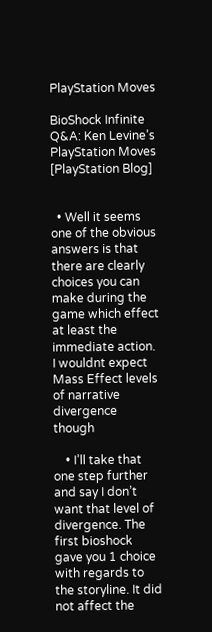PlayStation Moves

BioShock Infinite Q&A: Ken Levine’s PlayStation Moves [PlayStation Blog]


  • Well it seems one of the obvious answers is that there are clearly choices you can make during the game which effect at least the immediate action. I wouldnt expect Mass Effect levels of narrative divergence though

    • I’ll take that one step further and say I don’t want that level of divergence. The first bioshock gave you 1 choice with regards to the storyline. It did not affect the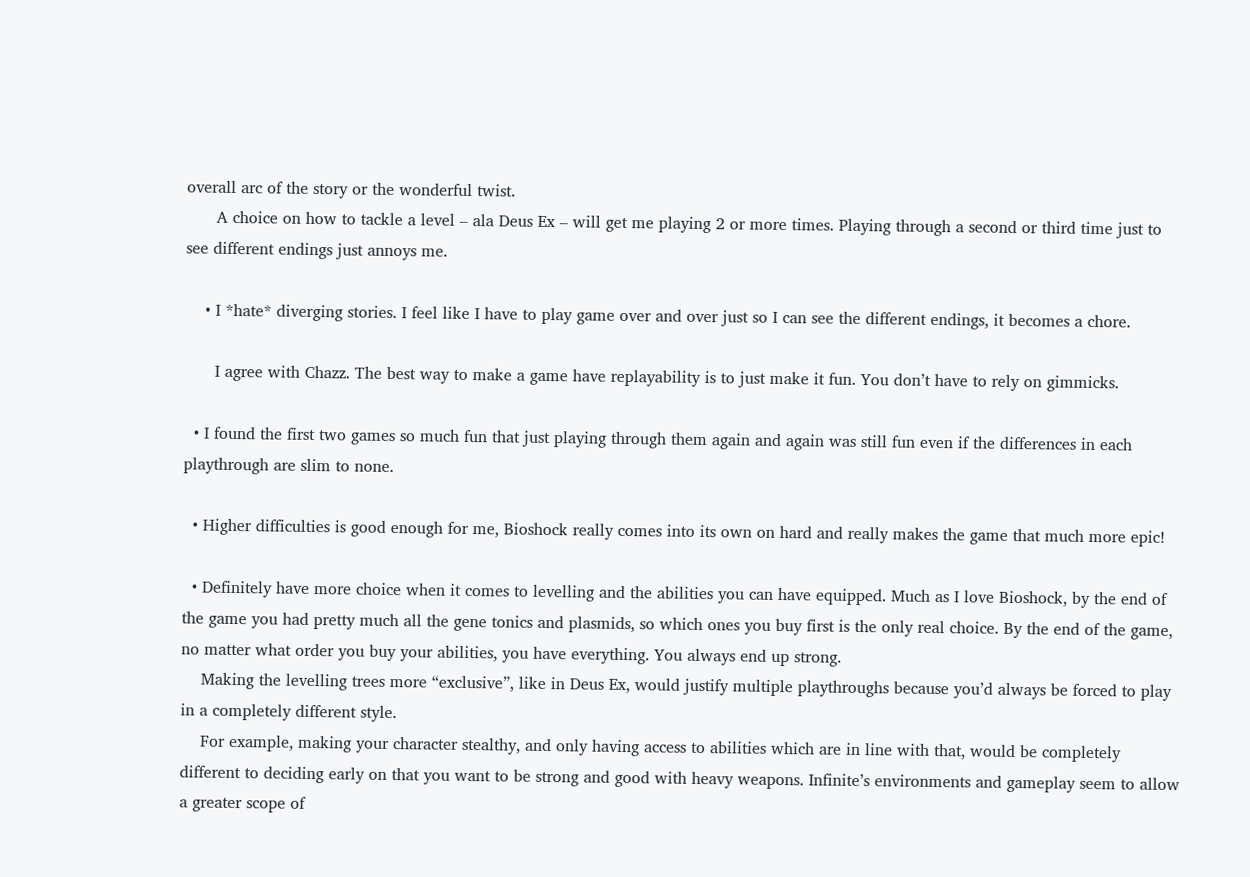overall arc of the story or the wonderful twist.
      A choice on how to tackle a level – ala Deus Ex – will get me playing 2 or more times. Playing through a second or third time just to see different endings just annoys me.

    • I *hate* diverging stories. I feel like I have to play game over and over just so I can see the different endings, it becomes a chore.

      I agree with Chazz. The best way to make a game have replayability is to just make it fun. You don’t have to rely on gimmicks.

  • I found the first two games so much fun that just playing through them again and again was still fun even if the differences in each playthrough are slim to none.

  • Higher difficulties is good enough for me, Bioshock really comes into its own on hard and really makes the game that much more epic!

  • Definitely have more choice when it comes to levelling and the abilities you can have equipped. Much as I love Bioshock, by the end of the game you had pretty much all the gene tonics and plasmids, so which ones you buy first is the only real choice. By the end of the game, no matter what order you buy your abilities, you have everything. You always end up strong.
    Making the levelling trees more “exclusive”, like in Deus Ex, would justify multiple playthroughs because you’d always be forced to play in a completely different style.
    For example, making your character stealthy, and only having access to abilities which are in line with that, would be completely different to deciding early on that you want to be strong and good with heavy weapons. Infinite’s environments and gameplay seem to allow a greater scope of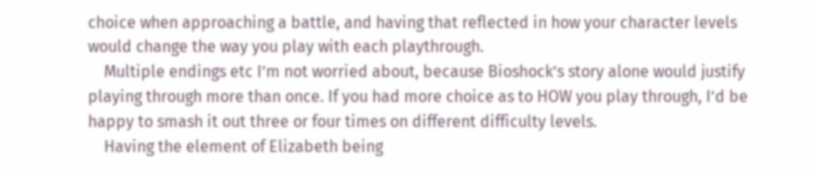choice when approaching a battle, and having that reflected in how your character levels would change the way you play with each playthrough.
    Multiple endings etc I’m not worried about, because Bioshock’s story alone would justify playing through more than once. If you had more choice as to HOW you play through, I’d be happy to smash it out three or four times on different difficulty levels.
    Having the element of Elizabeth being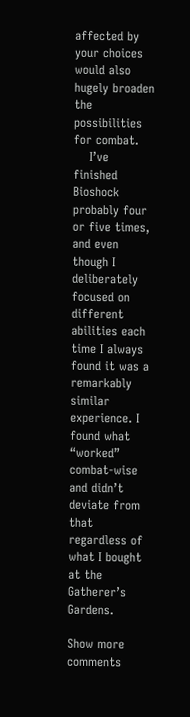affected by your choices would also hugely broaden the possibilities for combat.
    I’ve finished Bioshock probably four or five times, and even though I deliberately focused on different abilities each time I always found it was a remarkably similar experience. I found what “worked” combat-wise and didn’t deviate from that regardless of what I bought at the Gatherer’s Gardens.

Show more comments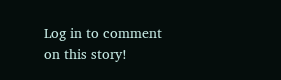Log in to comment on this story!